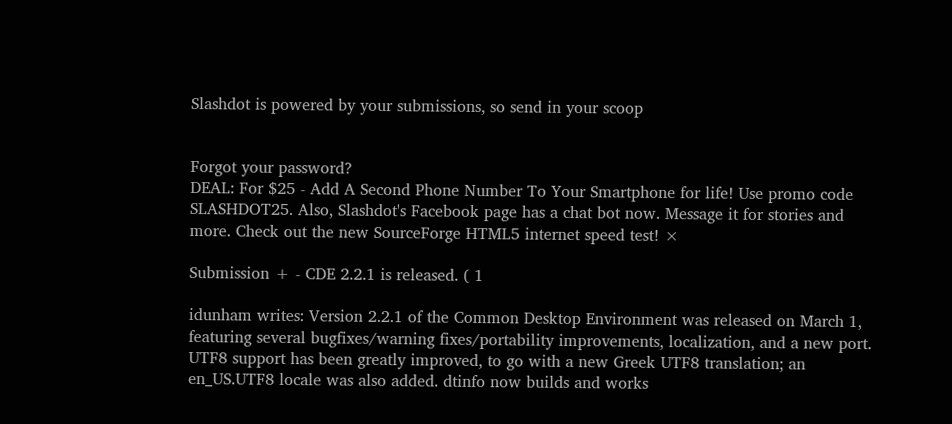Slashdot is powered by your submissions, so send in your scoop


Forgot your password?
DEAL: For $25 - Add A Second Phone Number To Your Smartphone for life! Use promo code SLASHDOT25. Also, Slashdot's Facebook page has a chat bot now. Message it for stories and more. Check out the new SourceForge HTML5 internet speed test! ×

Submission + - CDE 2.2.1 is released. ( 1

idunham writes: Version 2.2.1 of the Common Desktop Environment was released on March 1, featuring several bugfixes/warning fixes/portability improvements, localization, and a new port. UTF8 support has been greatly improved, to go with a new Greek UTF8 translation; an en_US.UTF8 locale was also added. dtinfo now builds and works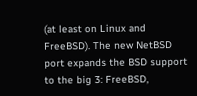(at least on Linux and FreeBSD). The new NetBSD port expands the BSD support to the big 3: FreeBSD,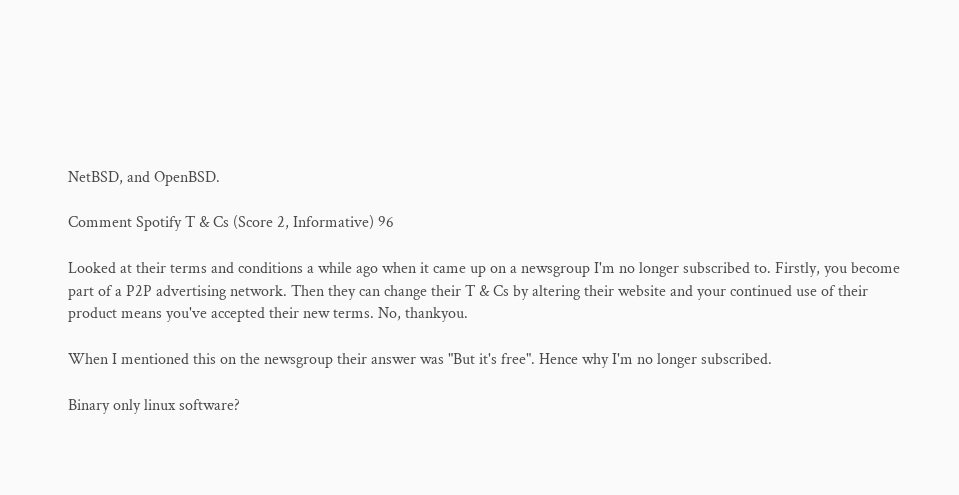NetBSD, and OpenBSD.

Comment Spotify T & Cs (Score 2, Informative) 96

Looked at their terms and conditions a while ago when it came up on a newsgroup I'm no longer subscribed to. Firstly, you become part of a P2P advertising network. Then they can change their T & Cs by altering their website and your continued use of their product means you've accepted their new terms. No, thankyou.

When I mentioned this on the newsgroup their answer was "But it's free". Hence why I'm no longer subscribed.

Binary only linux software?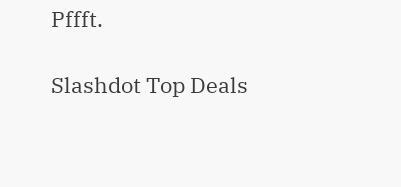Pffft.

Slashdot Top Deals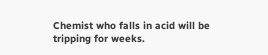Chemist who falls in acid will be tripping for weeks.